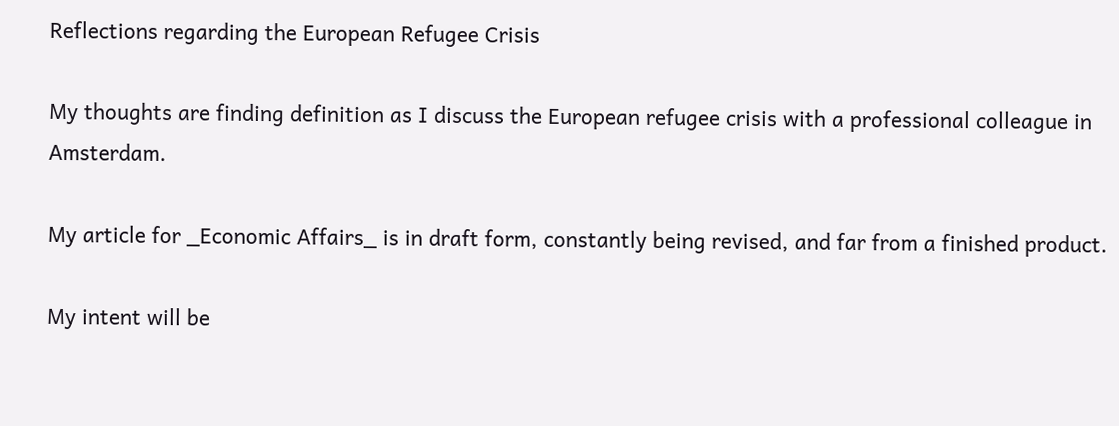Reflections regarding the European Refugee Crisis

My thoughts are finding definition as I discuss the European refugee crisis with a professional colleague in Amsterdam.

My article for _Economic Affairs_ is in draft form, constantly being revised, and far from a finished product.

My intent will be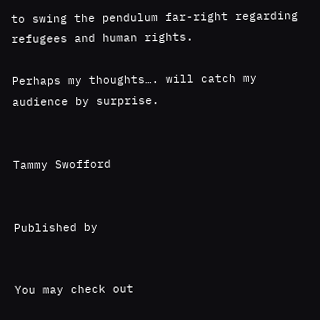to swing the pendulum far-right regarding refugees and human rights.

Perhaps my thoughts…. will catch my audience by surprise.


Tammy Swofford


Published by


You may check out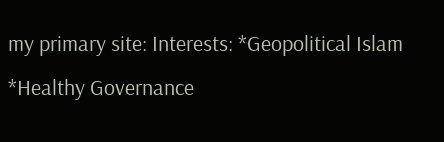my primary site: Interests: *Geopolitical Islam *Healthy Governance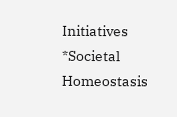Initiatives *Societal Homeostasis